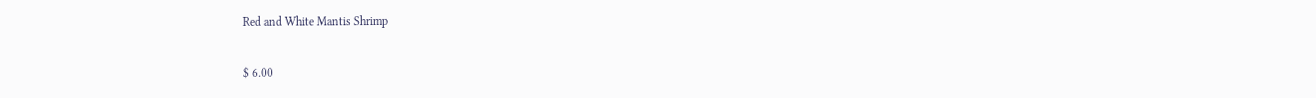Red and White Mantis Shrimp

$ 6.00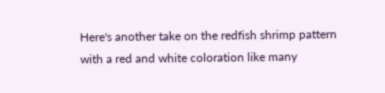Here's another take on the redfish shrimp pattern with a red and white coloration like many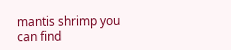mantis shrimp you can find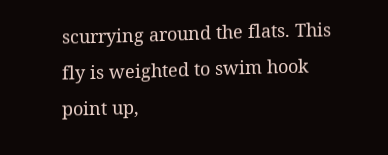scurrying around the flats. This fly is weighted to swim hook point up,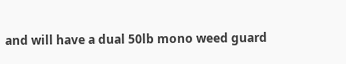and will have a dual 50lb mono weed guard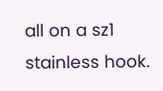all on a sz1 stainless hook.